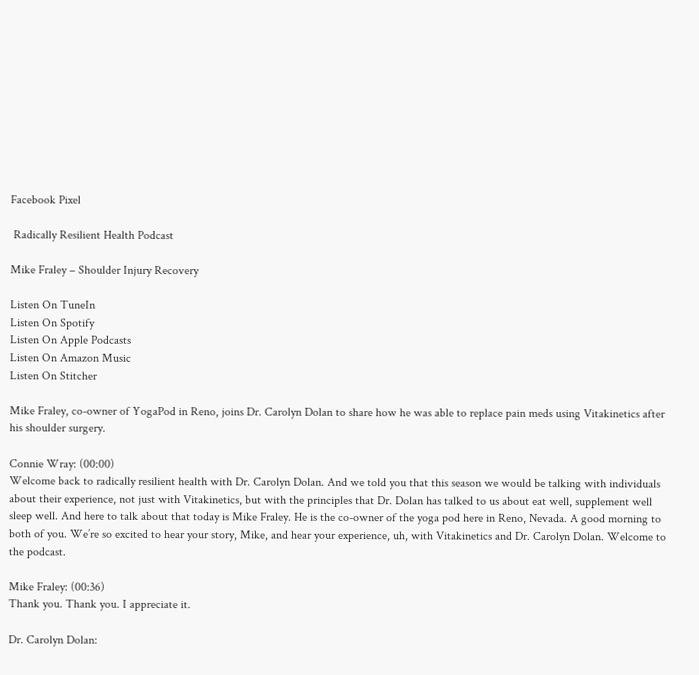Facebook Pixel

 Radically Resilient Health Podcast

Mike Fraley – Shoulder Injury Recovery

Listen On TuneIn
Listen On Spotify
Listen On Apple Podcasts
Listen On Amazon Music
Listen On Stitcher

Mike Fraley, co-owner of YogaPod in Reno, joins Dr. Carolyn Dolan to share how he was able to replace pain meds using Vitakinetics after his shoulder surgery.

Connie Wray: (00:00)
Welcome back to radically resilient health with Dr. Carolyn Dolan. And we told you that this season we would be talking with individuals about their experience, not just with Vitakinetics, but with the principles that Dr. Dolan has talked to us about eat well, supplement well sleep well. And here to talk about that today is Mike Fraley. He is the co-owner of the yoga pod here in Reno, Nevada. A good morning to both of you. We’re so excited to hear your story, Mike, and hear your experience, uh, with Vitakinetics and Dr. Carolyn Dolan. Welcome to the podcast.

Mike Fraley: (00:36)
Thank you. Thank you. I appreciate it.

Dr. Carolyn Dolan: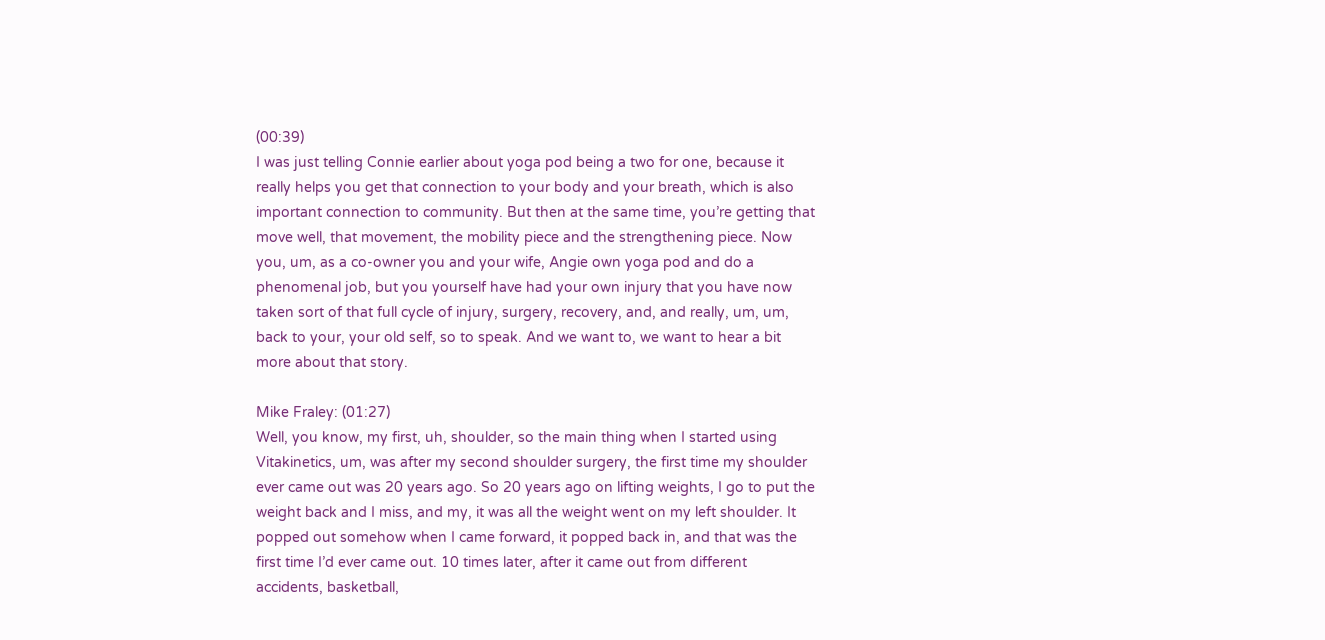(00:39)
I was just telling Connie earlier about yoga pod being a two for one, because it really helps you get that connection to your body and your breath, which is also important connection to community. But then at the same time, you’re getting that move well, that movement, the mobility piece and the strengthening piece. Now you, um, as a co-owner you and your wife, Angie own yoga pod and do a phenomenal job, but you yourself have had your own injury that you have now taken sort of that full cycle of injury, surgery, recovery, and, and really, um, um, back to your, your old self, so to speak. And we want to, we want to hear a bit more about that story.

Mike Fraley: (01:27)
Well, you know, my first, uh, shoulder, so the main thing when I started using Vitakinetics, um, was after my second shoulder surgery, the first time my shoulder ever came out was 20 years ago. So 20 years ago on lifting weights, I go to put the weight back and I miss, and my, it was all the weight went on my left shoulder. It popped out somehow when I came forward, it popped back in, and that was the first time I’d ever came out. 10 times later, after it came out from different accidents, basketball,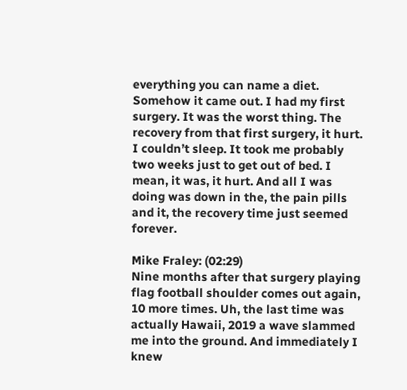everything you can name a diet. Somehow it came out. I had my first surgery. It was the worst thing. The recovery from that first surgery, it hurt. I couldn’t sleep. It took me probably two weeks just to get out of bed. I mean, it was, it hurt. And all I was doing was down in the, the pain pills and it, the recovery time just seemed forever.

Mike Fraley: (02:29)
Nine months after that surgery playing flag football shoulder comes out again, 10 more times. Uh, the last time was actually Hawaii, 2019 a wave slammed me into the ground. And immediately I knew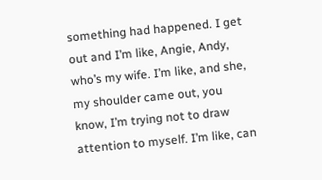something had happened. I get out and I’m like, Angie, Andy, who’s my wife. I’m like, and she, my shoulder came out, you know, I’m trying not to draw attention to myself. I’m like, can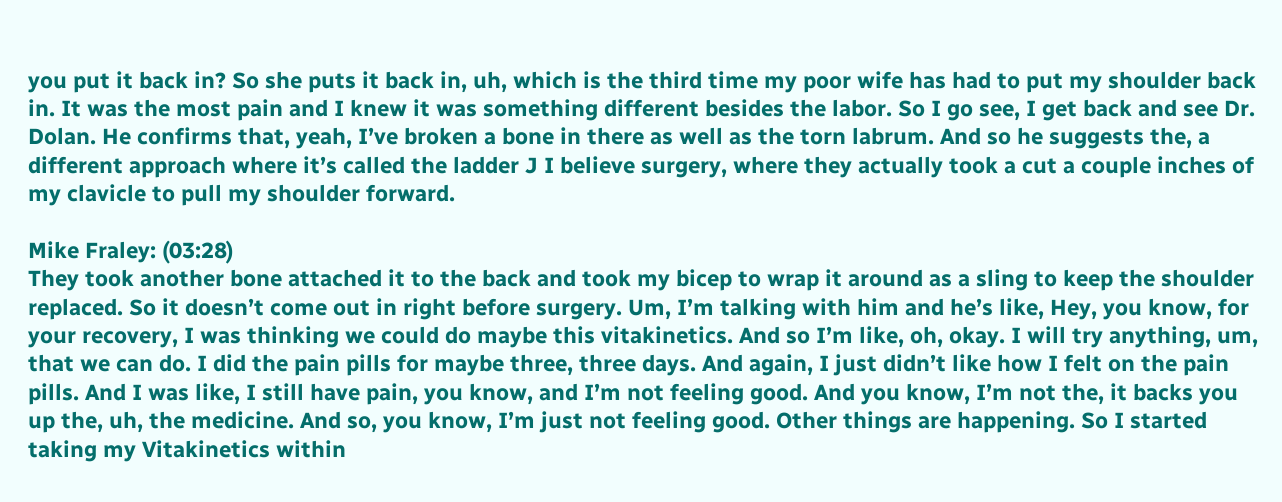you put it back in? So she puts it back in, uh, which is the third time my poor wife has had to put my shoulder back in. It was the most pain and I knew it was something different besides the labor. So I go see, I get back and see Dr. Dolan. He confirms that, yeah, I’ve broken a bone in there as well as the torn labrum. And so he suggests the, a different approach where it’s called the ladder J I believe surgery, where they actually took a cut a couple inches of my clavicle to pull my shoulder forward.

Mike Fraley: (03:28)
They took another bone attached it to the back and took my bicep to wrap it around as a sling to keep the shoulder replaced. So it doesn’t come out in right before surgery. Um, I’m talking with him and he’s like, Hey, you know, for your recovery, I was thinking we could do maybe this vitakinetics. And so I’m like, oh, okay. I will try anything, um, that we can do. I did the pain pills for maybe three, three days. And again, I just didn’t like how I felt on the pain pills. And I was like, I still have pain, you know, and I’m not feeling good. And you know, I’m not the, it backs you up the, uh, the medicine. And so, you know, I’m just not feeling good. Other things are happening. So I started taking my Vitakinetics within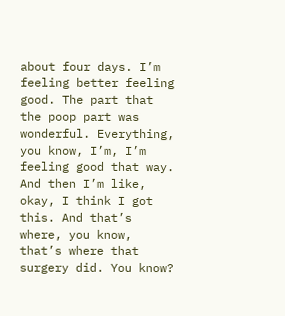about four days. I’m feeling better feeling good. The part that the poop part was wonderful. Everything, you know, I’m, I’m feeling good that way. And then I’m like, okay, I think I got this. And that’s where, you know, that’s where that surgery did. You know?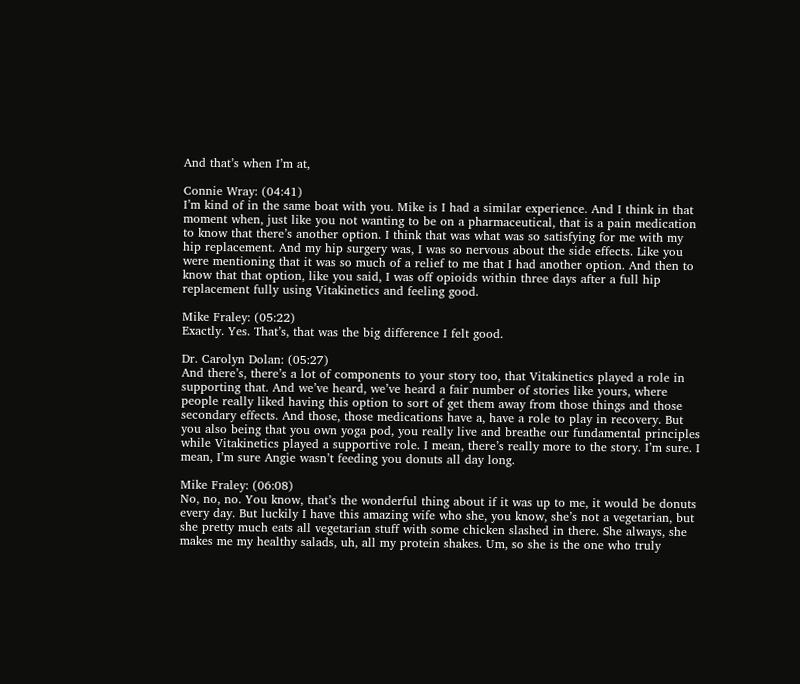And that’s when I’m at,

Connie Wray: (04:41)
I’m kind of in the same boat with you. Mike is I had a similar experience. And I think in that moment when, just like you not wanting to be on a pharmaceutical, that is a pain medication to know that there’s another option. I think that was what was so satisfying for me with my hip replacement. And my hip surgery was, I was so nervous about the side effects. Like you were mentioning that it was so much of a relief to me that I had another option. And then to know that that option, like you said, I was off opioids within three days after a full hip replacement fully using Vitakinetics and feeling good.

Mike Fraley: (05:22)
Exactly. Yes. That’s, that was the big difference I felt good.

Dr. Carolyn Dolan: (05:27)
And there’s, there’s a lot of components to your story too, that Vitakinetics played a role in supporting that. And we’ve heard, we’ve heard a fair number of stories like yours, where people really liked having this option to sort of get them away from those things and those secondary effects. And those, those medications have a, have a role to play in recovery. But you also being that you own yoga pod, you really live and breathe our fundamental principles while Vitakinetics played a supportive role. I mean, there’s really more to the story. I’m sure. I mean, I’m sure Angie wasn’t feeding you donuts all day long.

Mike Fraley: (06:08)
No, no, no. You know, that’s the wonderful thing about if it was up to me, it would be donuts every day. But luckily I have this amazing wife who she, you know, she’s not a vegetarian, but she pretty much eats all vegetarian stuff with some chicken slashed in there. She always, she makes me my healthy salads, uh, all my protein shakes. Um, so she is the one who truly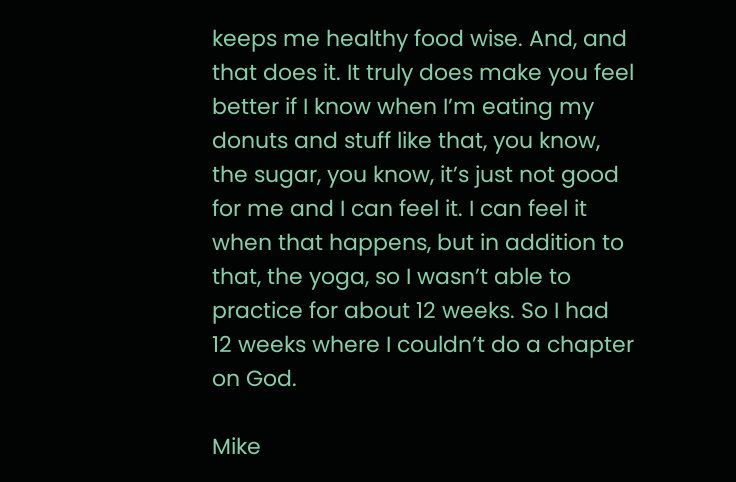keeps me healthy food wise. And, and that does it. It truly does make you feel better if I know when I’m eating my donuts and stuff like that, you know, the sugar, you know, it’s just not good for me and I can feel it. I can feel it when that happens, but in addition to that, the yoga, so I wasn’t able to practice for about 12 weeks. So I had 12 weeks where I couldn’t do a chapter on God.

Mike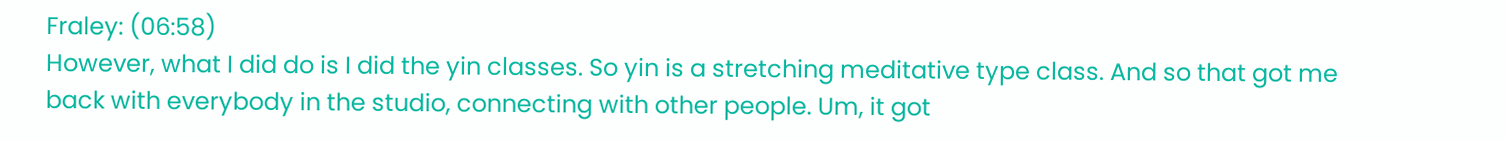Fraley: (06:58)
However, what I did do is I did the yin classes. So yin is a stretching meditative type class. And so that got me back with everybody in the studio, connecting with other people. Um, it got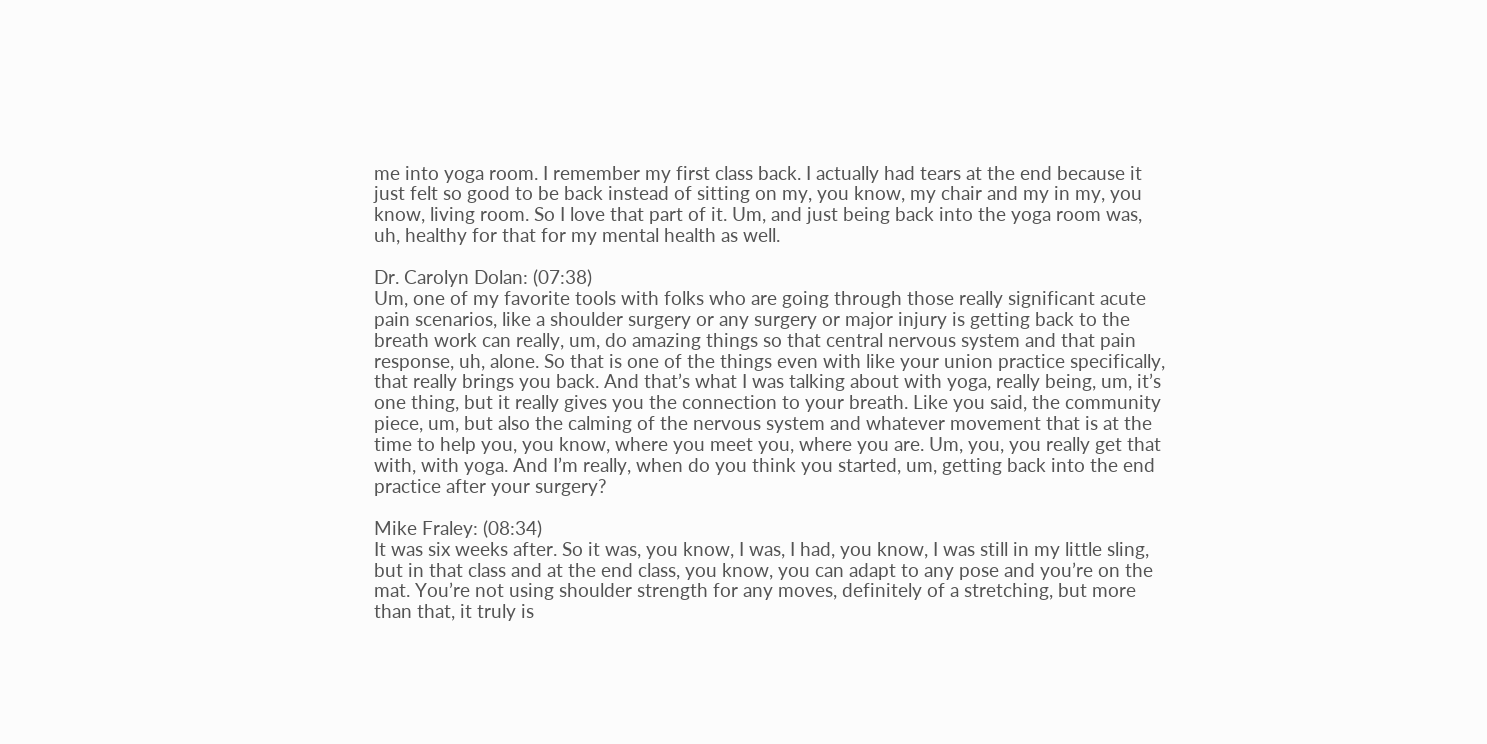me into yoga room. I remember my first class back. I actually had tears at the end because it just felt so good to be back instead of sitting on my, you know, my chair and my in my, you know, living room. So I love that part of it. Um, and just being back into the yoga room was, uh, healthy for that for my mental health as well.

Dr. Carolyn Dolan: (07:38)
Um, one of my favorite tools with folks who are going through those really significant acute pain scenarios, like a shoulder surgery or any surgery or major injury is getting back to the breath work can really, um, do amazing things so that central nervous system and that pain response, uh, alone. So that is one of the things even with like your union practice specifically, that really brings you back. And that’s what I was talking about with yoga, really being, um, it’s one thing, but it really gives you the connection to your breath. Like you said, the community piece, um, but also the calming of the nervous system and whatever movement that is at the time to help you, you know, where you meet you, where you are. Um, you, you really get that with, with yoga. And I’m really, when do you think you started, um, getting back into the end practice after your surgery?

Mike Fraley: (08:34)
It was six weeks after. So it was, you know, I was, I had, you know, I was still in my little sling, but in that class and at the end class, you know, you can adapt to any pose and you’re on the mat. You’re not using shoulder strength for any moves, definitely of a stretching, but more than that, it truly is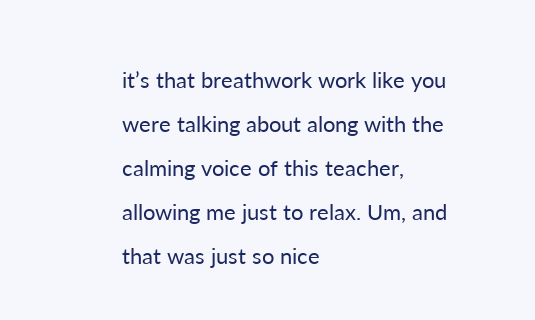it’s that breathwork work like you were talking about along with the calming voice of this teacher, allowing me just to relax. Um, and that was just so nice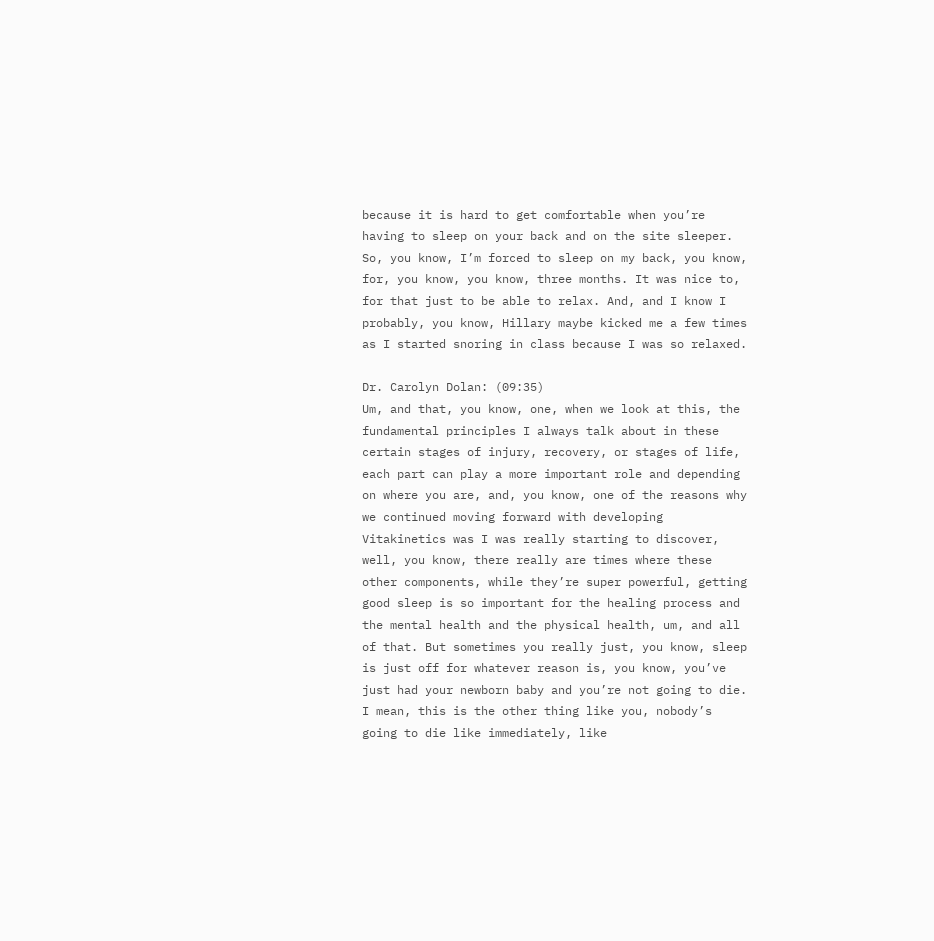because it is hard to get comfortable when you’re having to sleep on your back and on the site sleeper. So, you know, I’m forced to sleep on my back, you know, for, you know, you know, three months. It was nice to, for that just to be able to relax. And, and I know I probably, you know, Hillary maybe kicked me a few times as I started snoring in class because I was so relaxed.

Dr. Carolyn Dolan: (09:35)
Um, and that, you know, one, when we look at this, the fundamental principles I always talk about in these certain stages of injury, recovery, or stages of life, each part can play a more important role and depending on where you are, and, you know, one of the reasons why we continued moving forward with developing Vitakinetics was I was really starting to discover, well, you know, there really are times where these other components, while they’re super powerful, getting good sleep is so important for the healing process and the mental health and the physical health, um, and all of that. But sometimes you really just, you know, sleep is just off for whatever reason is, you know, you’ve just had your newborn baby and you’re not going to die. I mean, this is the other thing like you, nobody’s going to die like immediately, like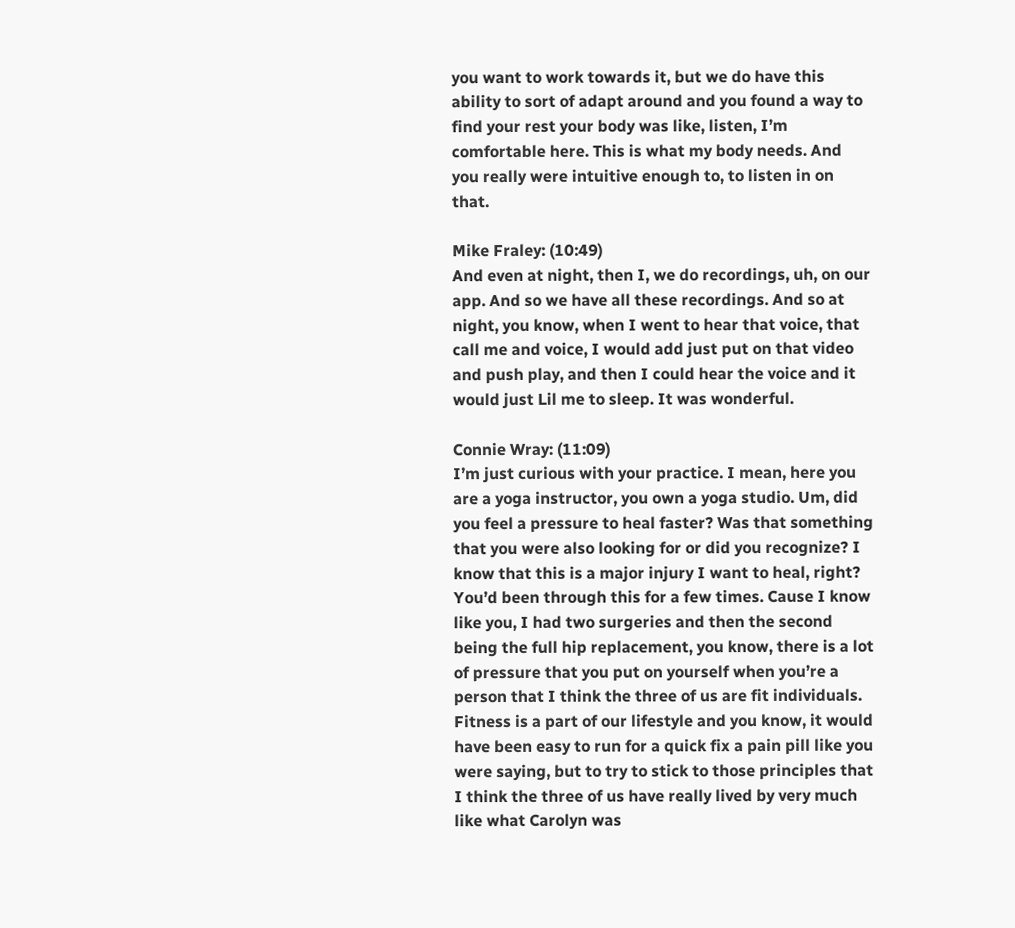you want to work towards it, but we do have this ability to sort of adapt around and you found a way to find your rest your body was like, listen, I’m comfortable here. This is what my body needs. And you really were intuitive enough to, to listen in on that.

Mike Fraley: (10:49)
And even at night, then I, we do recordings, uh, on our app. And so we have all these recordings. And so at night, you know, when I went to hear that voice, that call me and voice, I would add just put on that video and push play, and then I could hear the voice and it would just Lil me to sleep. It was wonderful.

Connie Wray: (11:09)
I’m just curious with your practice. I mean, here you are a yoga instructor, you own a yoga studio. Um, did you feel a pressure to heal faster? Was that something that you were also looking for or did you recognize? I know that this is a major injury I want to heal, right? You’d been through this for a few times. Cause I know like you, I had two surgeries and then the second being the full hip replacement, you know, there is a lot of pressure that you put on yourself when you’re a person that I think the three of us are fit individuals. Fitness is a part of our lifestyle and you know, it would have been easy to run for a quick fix a pain pill like you were saying, but to try to stick to those principles that I think the three of us have really lived by very much like what Carolyn was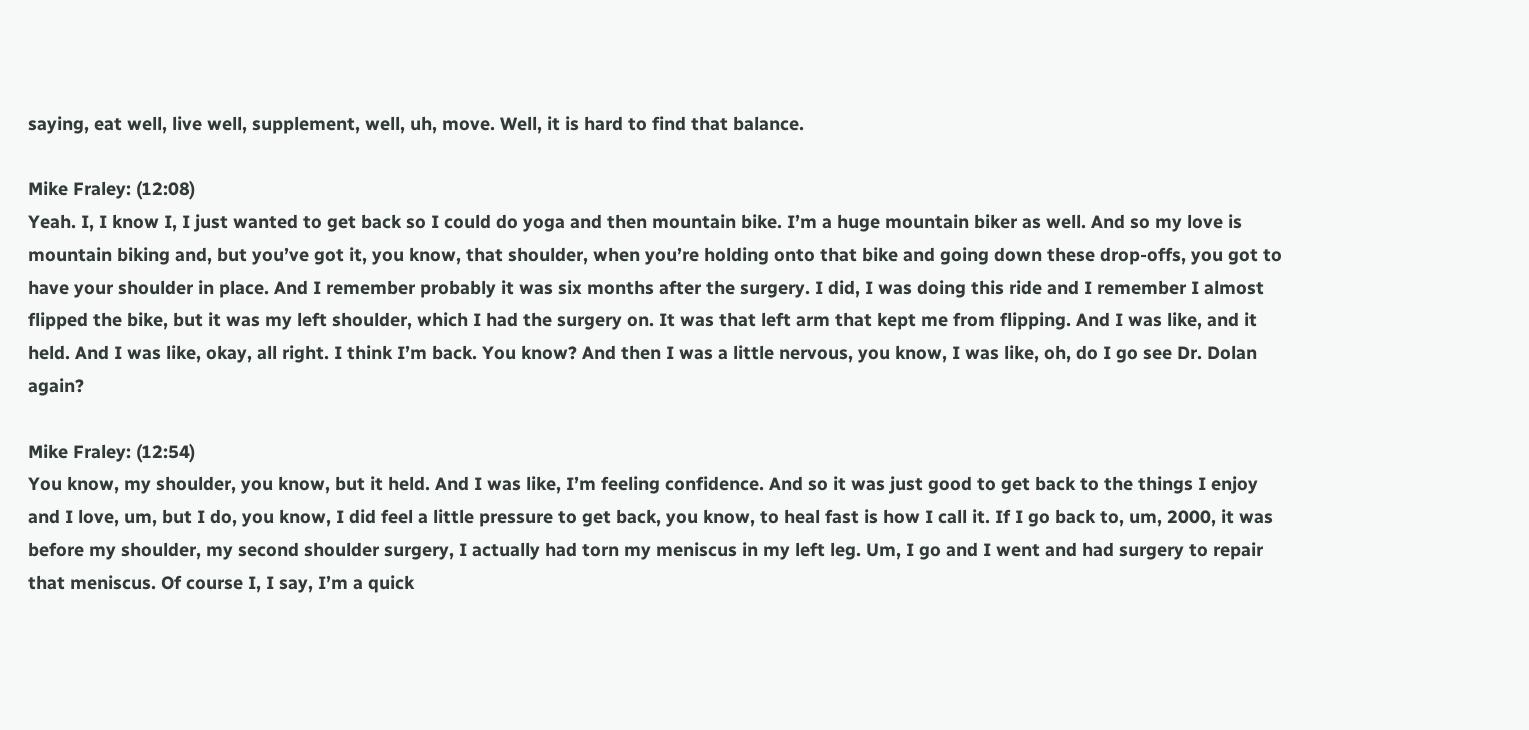saying, eat well, live well, supplement, well, uh, move. Well, it is hard to find that balance.

Mike Fraley: (12:08)
Yeah. I, I know I, I just wanted to get back so I could do yoga and then mountain bike. I’m a huge mountain biker as well. And so my love is mountain biking and, but you’ve got it, you know, that shoulder, when you’re holding onto that bike and going down these drop-offs, you got to have your shoulder in place. And I remember probably it was six months after the surgery. I did, I was doing this ride and I remember I almost flipped the bike, but it was my left shoulder, which I had the surgery on. It was that left arm that kept me from flipping. And I was like, and it held. And I was like, okay, all right. I think I’m back. You know? And then I was a little nervous, you know, I was like, oh, do I go see Dr. Dolan again?

Mike Fraley: (12:54)
You know, my shoulder, you know, but it held. And I was like, I’m feeling confidence. And so it was just good to get back to the things I enjoy and I love, um, but I do, you know, I did feel a little pressure to get back, you know, to heal fast is how I call it. If I go back to, um, 2000, it was before my shoulder, my second shoulder surgery, I actually had torn my meniscus in my left leg. Um, I go and I went and had surgery to repair that meniscus. Of course I, I say, I’m a quick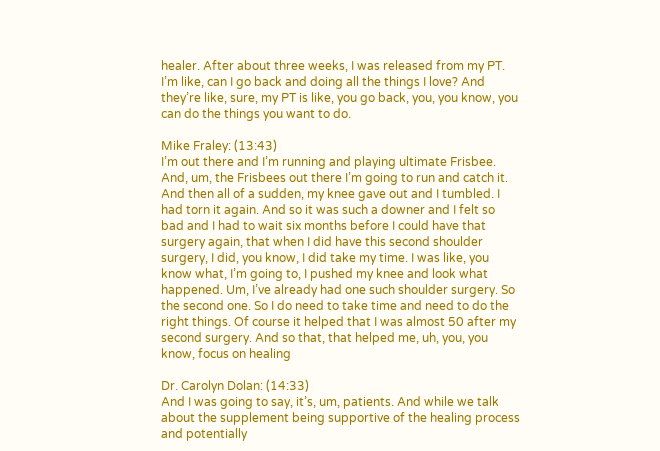healer. After about three weeks, I was released from my PT. I’m like, can I go back and doing all the things I love? And they’re like, sure, my PT is like, you go back, you, you know, you can do the things you want to do.

Mike Fraley: (13:43)
I’m out there and I’m running and playing ultimate Frisbee. And, um, the Frisbees out there I’m going to run and catch it. And then all of a sudden, my knee gave out and I tumbled. I had torn it again. And so it was such a downer and I felt so bad and I had to wait six months before I could have that surgery again, that when I did have this second shoulder surgery, I did, you know, I did take my time. I was like, you know what, I’m going to, I pushed my knee and look what happened. Um, I’ve already had one such shoulder surgery. So the second one. So I do need to take time and need to do the right things. Of course it helped that I was almost 50 after my second surgery. And so that, that helped me, uh, you, you know, focus on healing

Dr. Carolyn Dolan: (14:33)
And I was going to say, it’s, um, patients. And while we talk about the supplement being supportive of the healing process and potentially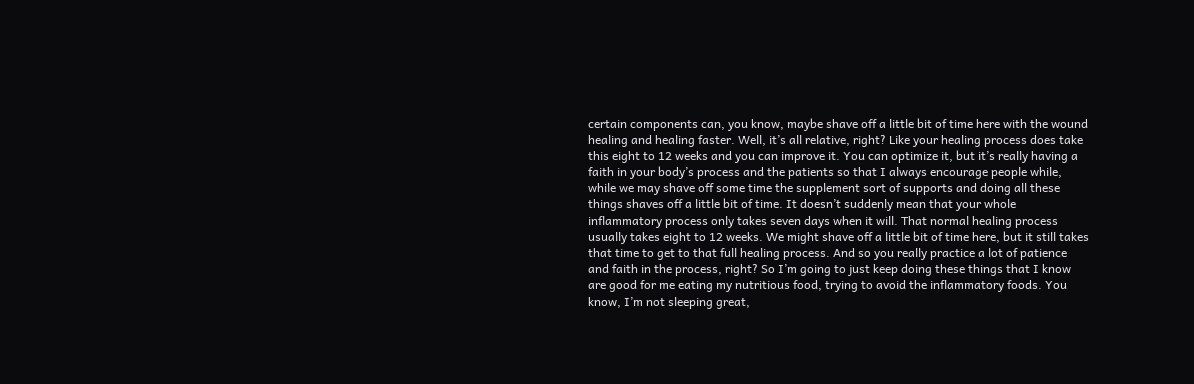certain components can, you know, maybe shave off a little bit of time here with the wound healing and healing faster. Well, it’s all relative, right? Like your healing process does take this eight to 12 weeks and you can improve it. You can optimize it, but it’s really having a faith in your body’s process and the patients so that I always encourage people while, while we may shave off some time the supplement sort of supports and doing all these things shaves off a little bit of time. It doesn’t suddenly mean that your whole inflammatory process only takes seven days when it will. That normal healing process usually takes eight to 12 weeks. We might shave off a little bit of time here, but it still takes that time to get to that full healing process. And so you really practice a lot of patience and faith in the process, right? So I’m going to just keep doing these things that I know are good for me eating my nutritious food, trying to avoid the inflammatory foods. You know, I’m not sleeping great,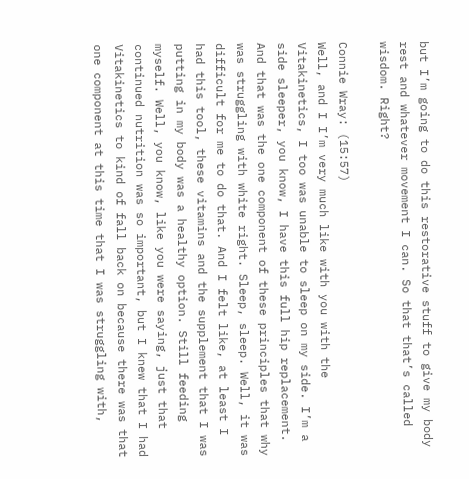but I’m going to do this restorative stuff to give my body rest and whatever movement I can. So that that’s called wisdom. Right?

Connie Wray: (15:57)
Well, and I I’m very much like with you with the Vitakinetics, I too was unable to sleep on my side. I’m a side sleeper, you know, I have this full hip replacement. And that was the one component of these principles that why was struggling with white right. Sleep, sleep. Well, it was difficult for me to do that. And I felt like, at least I had this tool, these vitamins and the supplement that I was putting in my body was a healthy option. Still feeding myself. Well, you know, like you were saying, just that continued nutrition was so important, but I knew that I had Vitakinetics to kind of fall back on because there was that one component at this time that I was struggling with,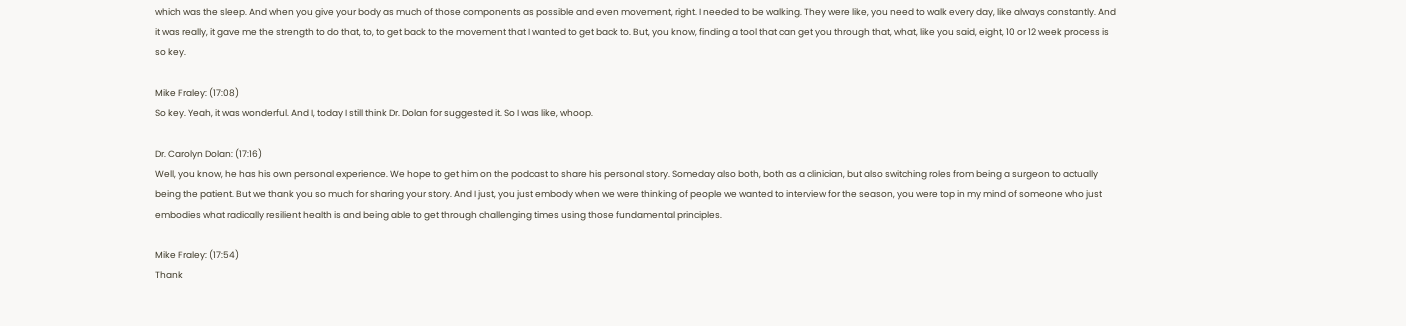which was the sleep. And when you give your body as much of those components as possible and even movement, right. I needed to be walking. They were like, you need to walk every day, like always constantly. And it was really, it gave me the strength to do that, to, to get back to the movement that I wanted to get back to. But, you know, finding a tool that can get you through that, what, like you said, eight, 10 or 12 week process is so key.

Mike Fraley: (17:08)
So key. Yeah, it was wonderful. And I, today I still think Dr. Dolan for suggested it. So I was like, whoop.

Dr. Carolyn Dolan: (17:16)
Well, you know, he has his own personal experience. We hope to get him on the podcast to share his personal story. Someday also both, both as a clinician, but also switching roles from being a surgeon to actually being the patient. But we thank you so much for sharing your story. And I just, you just embody when we were thinking of people we wanted to interview for the season, you were top in my mind of someone who just embodies what radically resilient health is and being able to get through challenging times using those fundamental principles.

Mike Fraley: (17:54)
Thank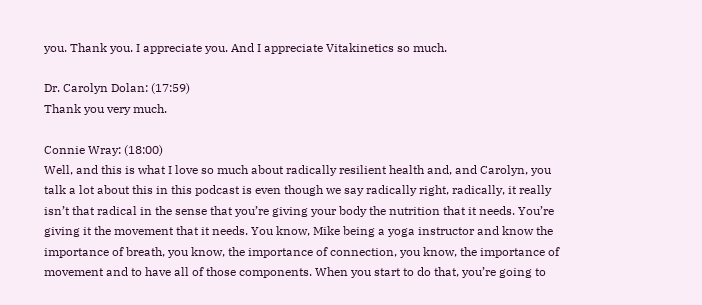you. Thank you. I appreciate you. And I appreciate Vitakinetics so much.

Dr. Carolyn Dolan: (17:59)
Thank you very much.

Connie Wray: (18:00)
Well, and this is what I love so much about radically resilient health and, and Carolyn, you talk a lot about this in this podcast is even though we say radically right, radically, it really isn’t that radical in the sense that you’re giving your body the nutrition that it needs. You’re giving it the movement that it needs. You know, Mike being a yoga instructor and know the importance of breath, you know, the importance of connection, you know, the importance of movement and to have all of those components. When you start to do that, you’re going to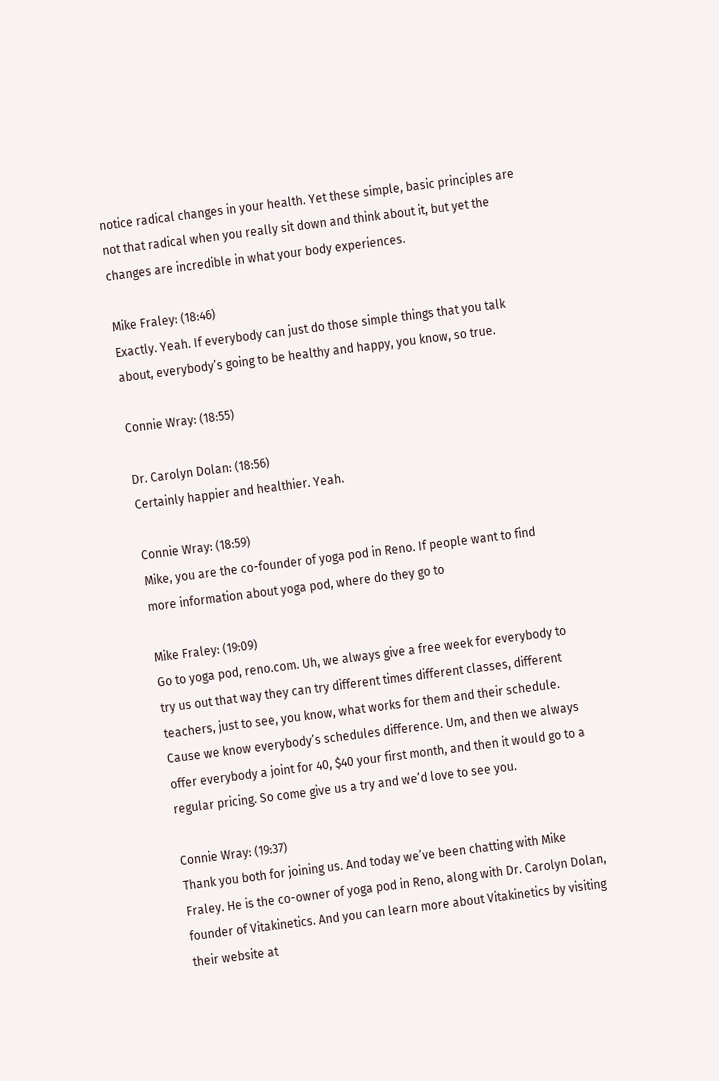notice radical changes in your health. Yet these simple, basic principles are not that radical when you really sit down and think about it, but yet the changes are incredible in what your body experiences.

Mike Fraley: (18:46)
Exactly. Yeah. If everybody can just do those simple things that you talk about, everybody’s going to be healthy and happy, you know, so true.

Connie Wray: (18:55)

Dr. Carolyn Dolan: (18:56)
Certainly happier and healthier. Yeah.

Connie Wray: (18:59)
Mike, you are the co-founder of yoga pod in Reno. If people want to find more information about yoga pod, where do they go to

Mike Fraley: (19:09)
Go to yoga pod, reno.com. Uh, we always give a free week for everybody to try us out that way they can try different times different classes, different teachers, just to see, you know, what works for them and their schedule. Cause we know everybody’s schedules difference. Um, and then we always offer everybody a joint for 40, $40 your first month, and then it would go to a regular pricing. So come give us a try and we’d love to see you.

Connie Wray: (19:37)
Thank you both for joining us. And today we’ve been chatting with Mike Fraley. He is the co-owner of yoga pod in Reno, along with Dr. Carolyn Dolan, founder of Vitakinetics. And you can learn more about Vitakinetics by visiting their website at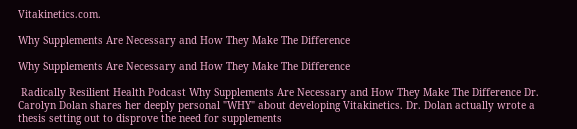Vitakinetics.com.

Why Supplements Are Necessary and How They Make The Difference

Why Supplements Are Necessary and How They Make The Difference

 Radically Resilient Health Podcast Why Supplements Are Necessary and How They Make The Difference Dr. Carolyn Dolan shares her deeply personal "WHY" about developing Vitakinetics. Dr. Dolan actually wrote a thesis setting out to disprove the need for supplements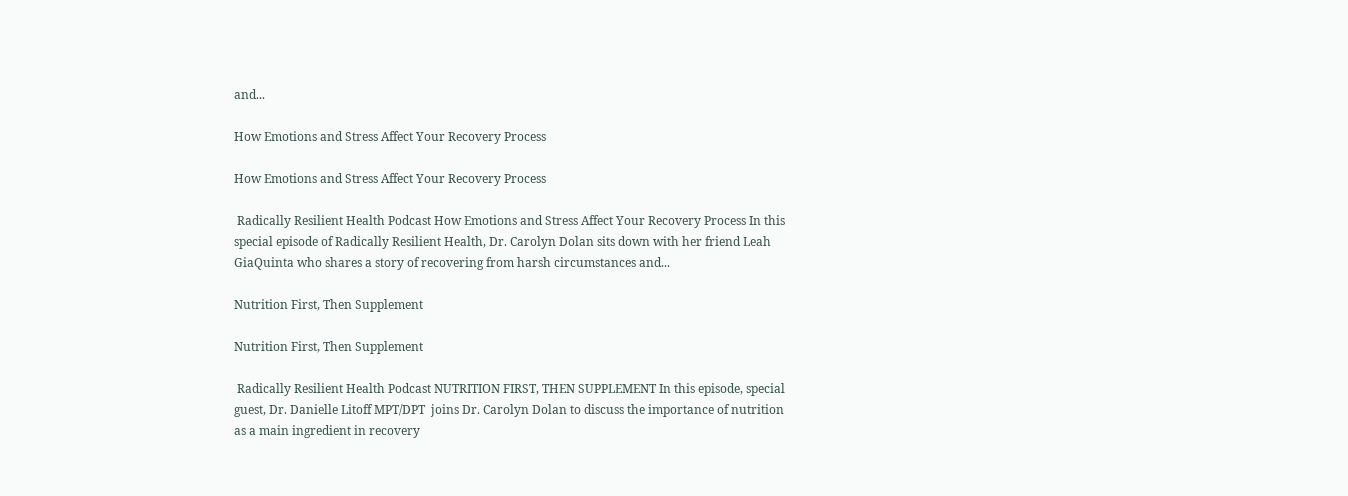and...

How Emotions and Stress Affect Your Recovery Process

How Emotions and Stress Affect Your Recovery Process

 Radically Resilient Health Podcast How Emotions and Stress Affect Your Recovery Process In this special episode of Radically Resilient Health, Dr. Carolyn Dolan sits down with her friend Leah GiaQuinta who shares a story of recovering from harsh circumstances and...

Nutrition First, Then Supplement

Nutrition First, Then Supplement

 Radically Resilient Health Podcast NUTRITION FIRST, THEN SUPPLEMENT In this episode, special guest, Dr. Danielle Litoff MPT/DPT  joins Dr. Carolyn Dolan to discuss the importance of nutrition as a main ingredient in recovery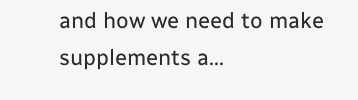and how we need to make supplements a...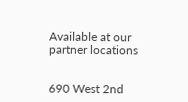Available at our partner locations


690 West 2nd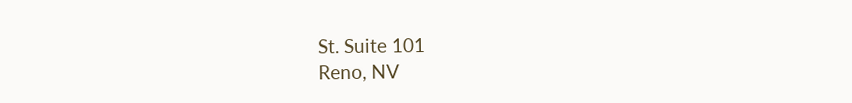St. Suite 101
Reno, NV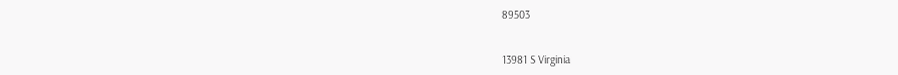89503


13981 S Virginia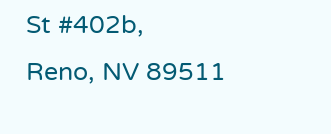St #402b,
Reno, NV 89511